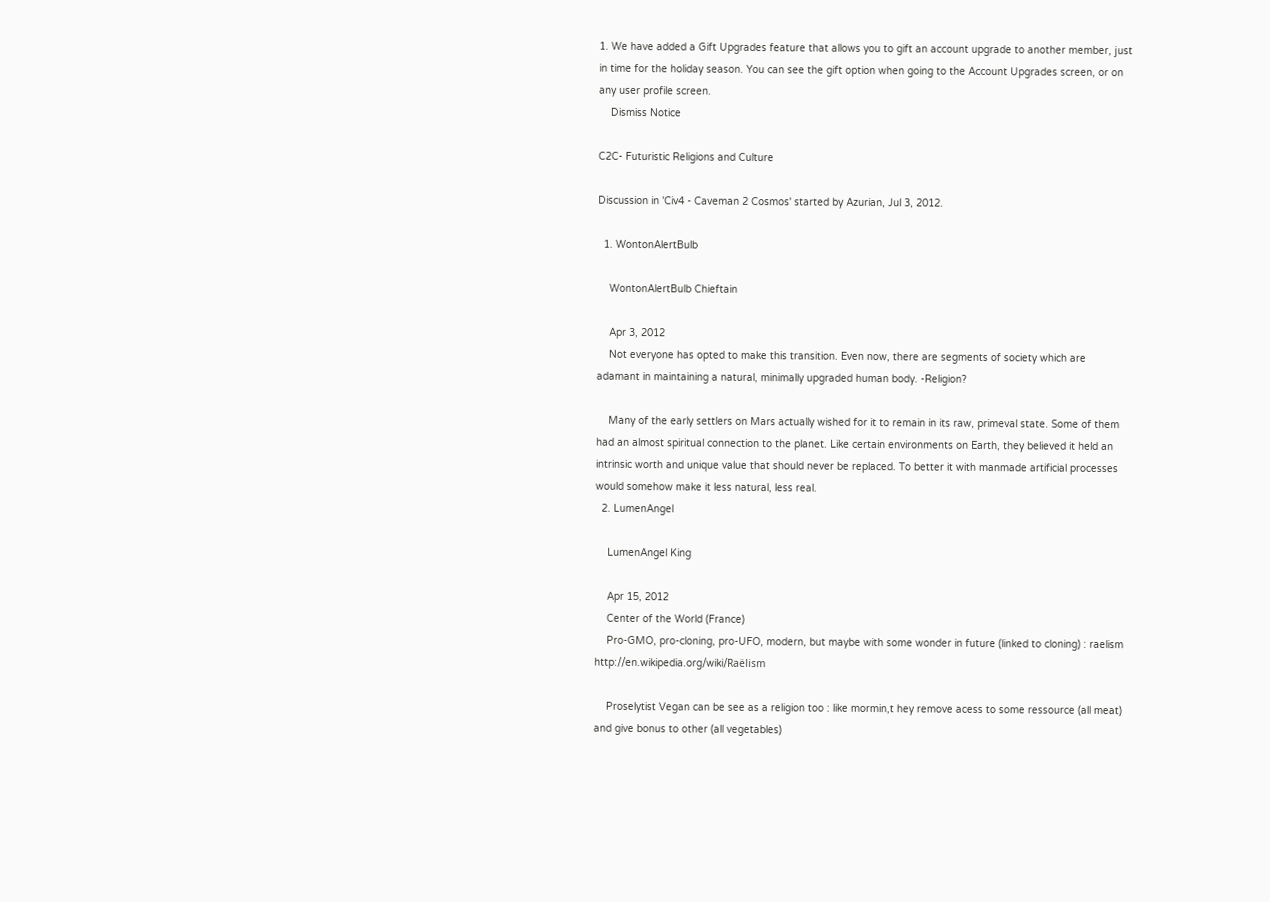1. We have added a Gift Upgrades feature that allows you to gift an account upgrade to another member, just in time for the holiday season. You can see the gift option when going to the Account Upgrades screen, or on any user profile screen.
    Dismiss Notice

C2C- Futuristic Religions and Culture

Discussion in 'Civ4 - Caveman 2 Cosmos' started by Azurian, Jul 3, 2012.

  1. WontonAlertBulb

    WontonAlertBulb Chieftain

    Apr 3, 2012
    Not everyone has opted to make this transition. Even now, there are segments of society which are adamant in maintaining a natural, minimally upgraded human body. -Religion?

    Many of the early settlers on Mars actually wished for it to remain in its raw, primeval state. Some of them had an almost spiritual connection to the planet. Like certain environments on Earth, they believed it held an intrinsic worth and unique value that should never be replaced. To better it with manmade artificial processes would somehow make it less natural, less real.
  2. LumenAngel

    LumenAngel King

    Apr 15, 2012
    Center of the World (France)
    Pro-GMO, pro-cloning, pro-UFO, modern, but maybe with some wonder in future (linked to cloning) : raelism http://en.wikipedia.org/wiki/Raëlism

    Proselytist Vegan can be see as a religion too : like mormin,t hey remove acess to some ressource (all meat) and give bonus to other (all vegetables)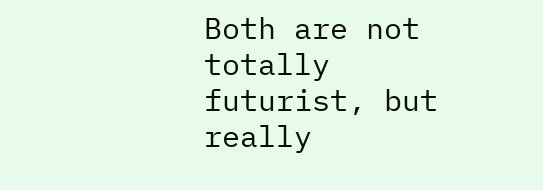Both are not totally futurist, but really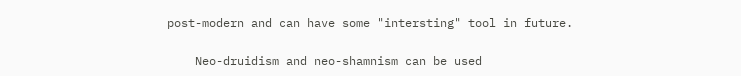post-modern and can have some "intersting" tool in future.

    Neo-druidism and neo-shamnism can be used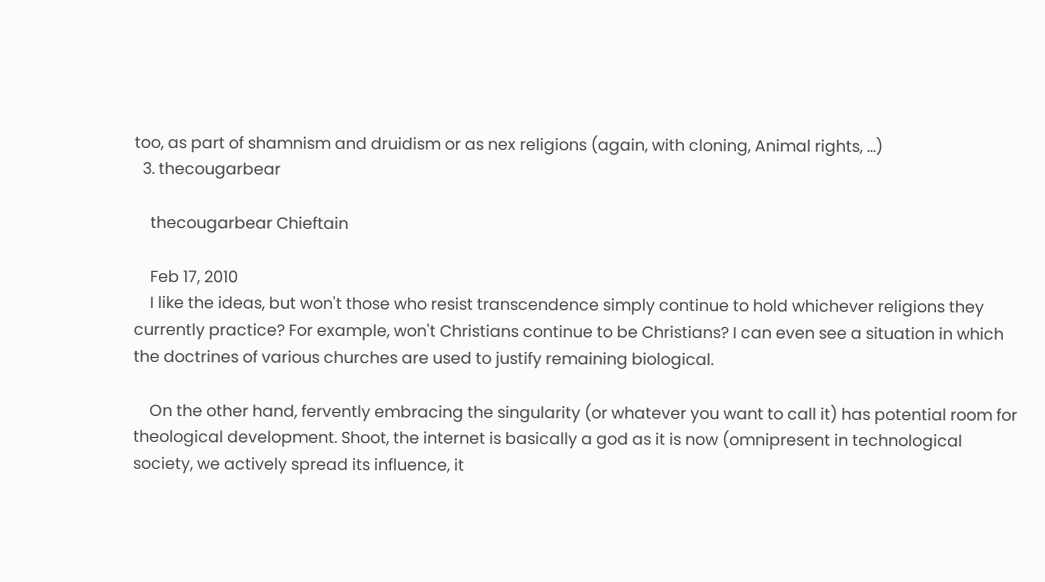too, as part of shamnism and druidism or as nex religions (again, with cloning, Animal rights, ...)
  3. thecougarbear

    thecougarbear Chieftain

    Feb 17, 2010
    I like the ideas, but won't those who resist transcendence simply continue to hold whichever religions they currently practice? For example, won't Christians continue to be Christians? I can even see a situation in which the doctrines of various churches are used to justify remaining biological.

    On the other hand, fervently embracing the singularity (or whatever you want to call it) has potential room for theological development. Shoot, the internet is basically a god as it is now (omnipresent in technological society, we actively spread its influence, it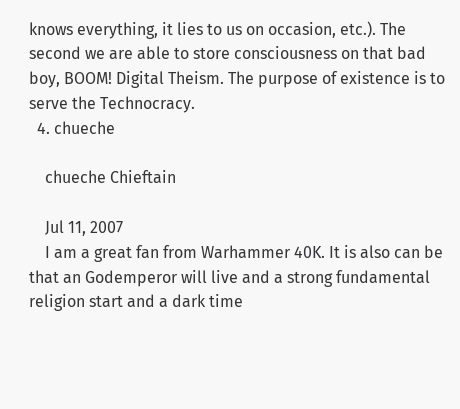knows everything, it lies to us on occasion, etc.). The second we are able to store consciousness on that bad boy, BOOM! Digital Theism. The purpose of existence is to serve the Technocracy.
  4. chueche

    chueche Chieftain

    Jul 11, 2007
    I am a great fan from Warhammer 40K. It is also can be that an Godemperor will live and a strong fundamental religion start and a dark time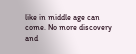like in middle age can come. No more discovery and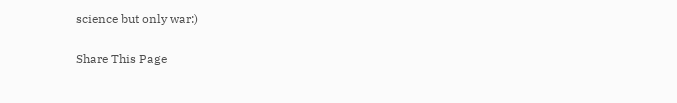science but only war:)

Share This Page